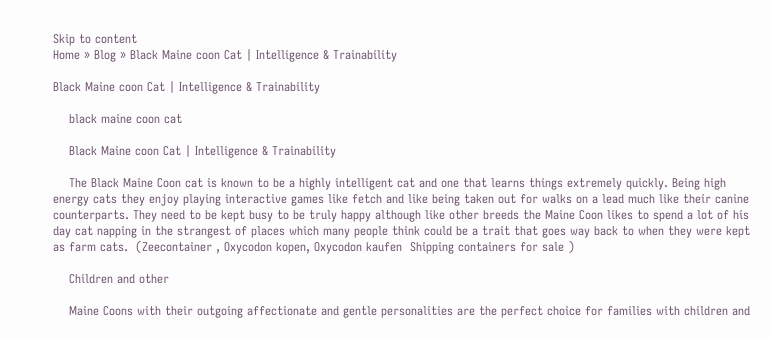Skip to content
Home » Blog » Black Maine coon Cat | Intelligence & Trainability

Black Maine coon Cat | Intelligence & Trainability

    black maine coon cat

    Black Maine coon Cat | Intelligence & Trainability

    The Black Maine Coon cat is known to be a highly intelligent cat and one that learns things extremely quickly. Being high energy cats they enjoy playing interactive games like fetch and like being taken out for walks on a lead much like their canine counterparts. They need to be kept busy to be truly happy although like other breeds the Maine Coon likes to spend a lot of his day cat napping in the strangest of places which many people think could be a trait that goes way back to when they were kept as farm cats.  (Zeecontainer , Oxycodon kopen, Oxycodon kaufen  Shipping containers for sale )

    Children and other

    Maine Coons with their outgoing affectionate and gentle personalities are the perfect choice for families with children and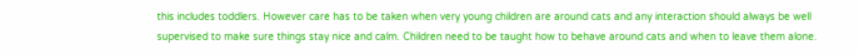this includes toddlers. However care has to be taken when very young children are around cats and any interaction should always be well supervised to make sure things stay nice and calm. Children need to be taught how to behave around cats and when to leave them alone.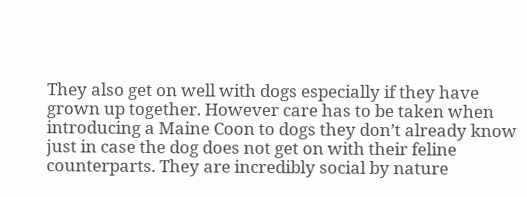They also get on well with dogs especially if they have grown up together. However care has to be taken when introducing a Maine Coon to dogs they don’t already know just in case the dog does not get on with their feline counterparts. They are incredibly social by nature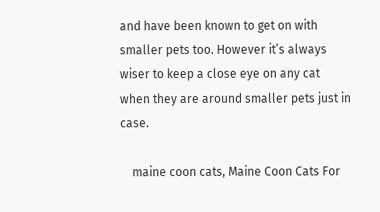and have been known to get on with smaller pets too. However it’s always wiser to keep a close eye on any cat when they are around smaller pets just in case.

    maine coon cats, Maine Coon Cats For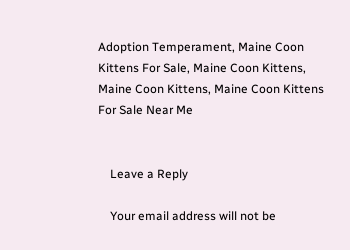Adoption Temperament, Maine Coon Kittens For Sale, Maine Coon Kittens, Maine Coon Kittens, Maine Coon Kittens For Sale Near Me


    Leave a Reply

    Your email address will not be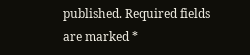published. Required fields are marked *